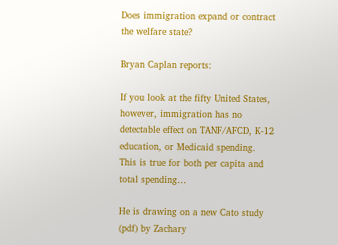Does immigration expand or contract the welfare state?

Bryan Caplan reports:

If you look at the fifty United States, however, immigration has no detectable effect on TANF/AFCD, K-12 education, or Medicaid spending.  This is true for both per capita and total spending…

He is drawing on a new Cato study (pdf) by Zachary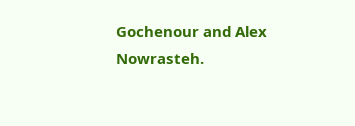Gochenour and Alex Nowrasteh.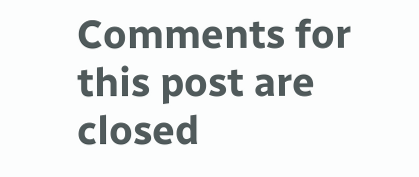Comments for this post are closed